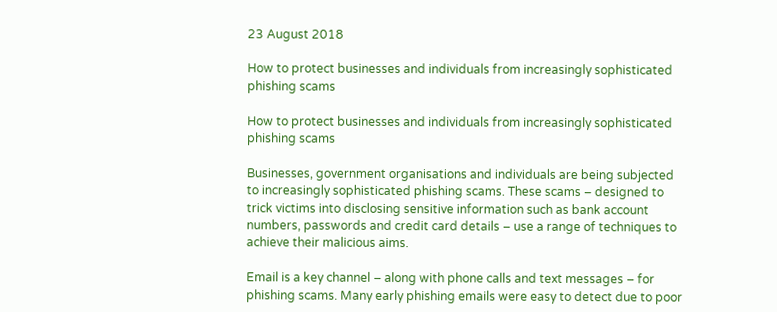23 August 2018

How to protect businesses and individuals from increasingly sophisticated phishing scams

How to protect businesses and individuals from increasingly sophisticated phishing scams

Businesses, government organisations and individuals are being subjected to increasingly sophisticated phishing scams. These scams – designed to trick victims into disclosing sensitive information such as bank account numbers, passwords and credit card details – use a range of techniques to achieve their malicious aims.

Email is a key channel – along with phone calls and text messages – for phishing scams. Many early phishing emails were easy to detect due to poor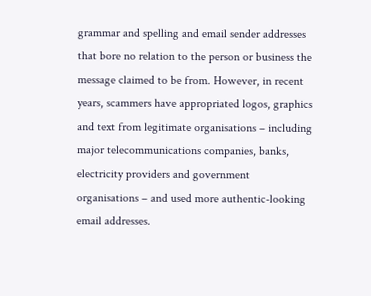grammar and spelling and email sender addresses that bore no relation to the person or business the message claimed to be from. However, in recent years, scammers have appropriated logos, graphics and text from legitimate organisations – including major telecommunications companies, banks, electricity providers and government organisations – and used more authentic-looking email addresses.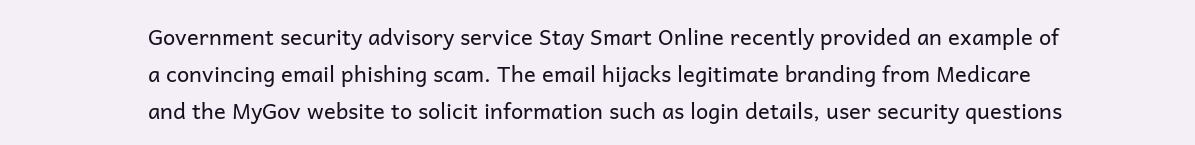Government security advisory service Stay Smart Online recently provided an example of a convincing email phishing scam. The email hijacks legitimate branding from Medicare and the MyGov website to solicit information such as login details, user security questions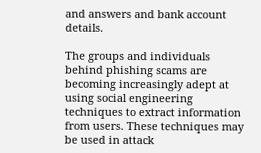and answers and bank account details.

The groups and individuals behind phishing scams are becoming increasingly adept at using social engineering techniques to extract information from users. These techniques may be used in attack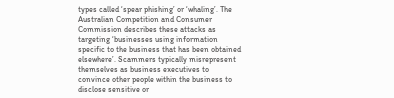types called ‘spear phishing’ or ‘whaling’. The Australian Competition and Consumer Commission describes these attacks as targeting ‘businesses using information specific to the business that has been obtained elsewhere’. Scammers typically misrepresent themselves as business executives to convince other people within the business to disclose sensitive or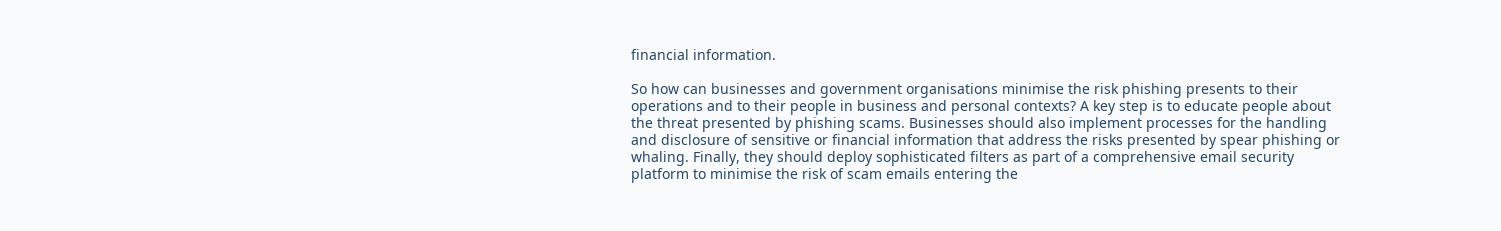financial information.

So how can businesses and government organisations minimise the risk phishing presents to their operations and to their people in business and personal contexts? A key step is to educate people about the threat presented by phishing scams. Businesses should also implement processes for the handling and disclosure of sensitive or financial information that address the risks presented by spear phishing or whaling. Finally, they should deploy sophisticated filters as part of a comprehensive email security platform to minimise the risk of scam emails entering the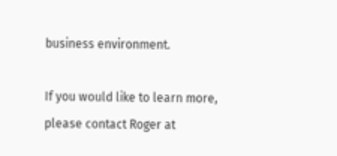business environment.

If you would like to learn more, please contact Roger at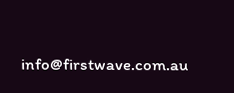info@firstwave.com.au